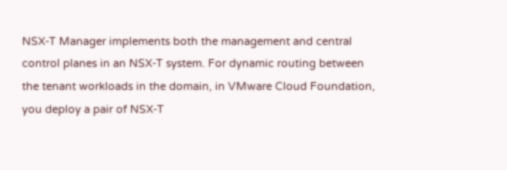NSX-T Manager implements both the management and central control planes in an NSX-T system. For dynamic routing between the tenant workloads in the domain, in VMware Cloud Foundation, you deploy a pair of NSX-T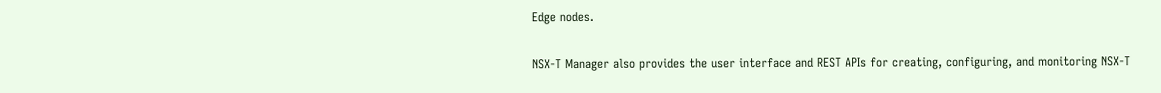Edge nodes.

NSX-T Manager also provides the user interface and REST APIs for creating, configuring, and monitoring NSX-T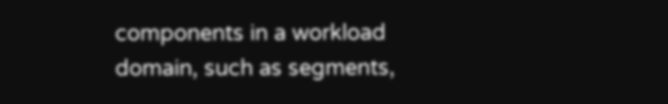components in a workload domain, such as segments,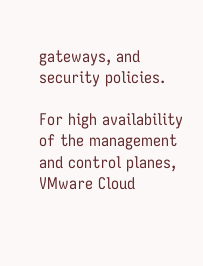gateways, and security policies.

For high availability of the management and control planes, VMware Cloud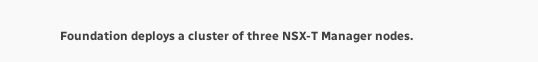Foundation deploys a cluster of three NSX-T Manager nodes.